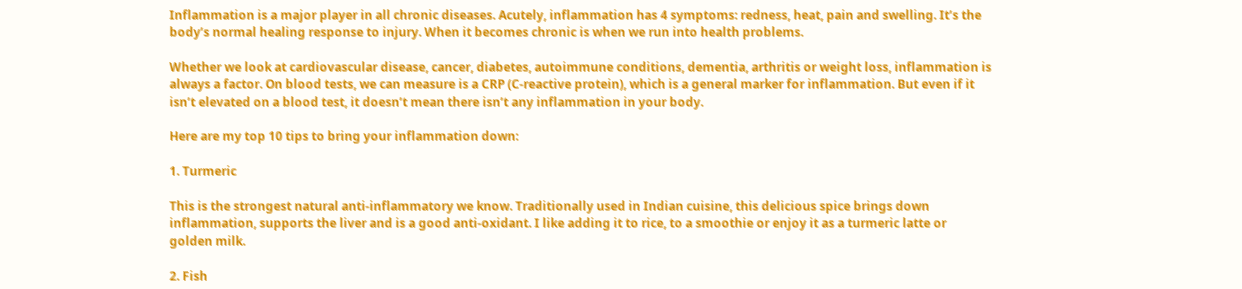Inflammation is a major player in all chronic diseases. Acutely, inflammation has 4 symptoms: redness, heat, pain and swelling. It’s the body’s normal healing response to injury. When it becomes chronic is when we run into health problems.

Whether we look at cardiovascular disease, cancer, diabetes, autoimmune conditions, dementia, arthritis or weight loss, inflammation is always a factor. On blood tests, we can measure is a CRP (C-reactive protein), which is a general marker for inflammation. But even if it isn’t elevated on a blood test, it doesn’t mean there isn’t any inflammation in your body.

Here are my top 10 tips to bring your inflammation down:

1. Turmeric

This is the strongest natural anti-inflammatory we know. Traditionally used in Indian cuisine, this delicious spice brings down inflammation, supports the liver and is a good anti-oxidant. I like adding it to rice, to a smoothie or enjoy it as a turmeric latte or golden milk.

2. Fish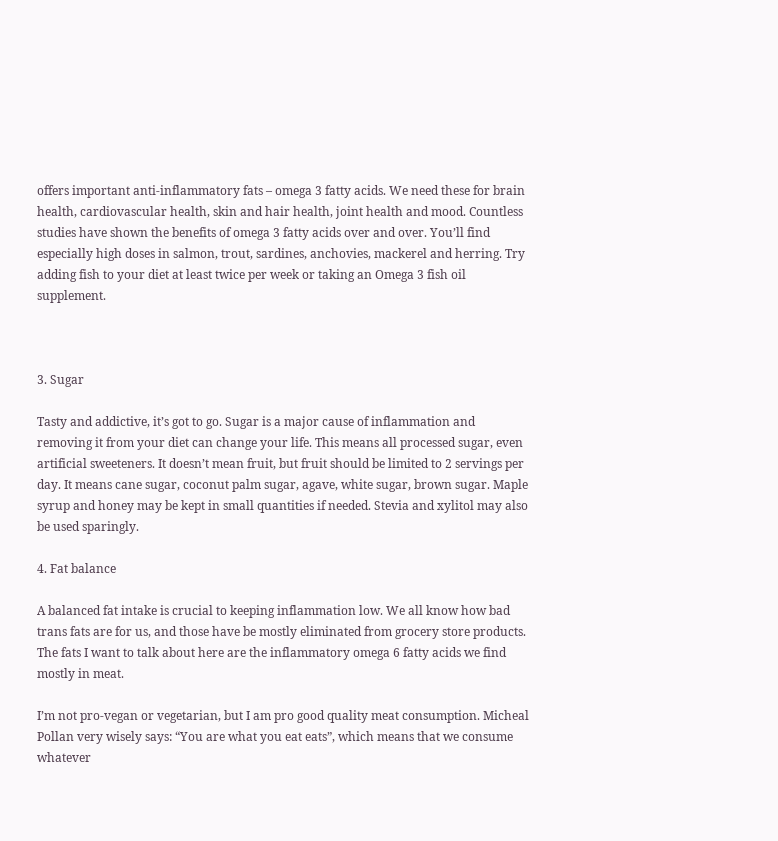offers important anti-inflammatory fats – omega 3 fatty acids. We need these for brain health, cardiovascular health, skin and hair health, joint health and mood. Countless studies have shown the benefits of omega 3 fatty acids over and over. You’ll find especially high doses in salmon, trout, sardines, anchovies, mackerel and herring. Try adding fish to your diet at least twice per week or taking an Omega 3 fish oil supplement.



3. Sugar

Tasty and addictive, it’s got to go. Sugar is a major cause of inflammation and removing it from your diet can change your life. This means all processed sugar, even artificial sweeteners. It doesn’t mean fruit, but fruit should be limited to 2 servings per day. It means cane sugar, coconut palm sugar, agave, white sugar, brown sugar. Maple syrup and honey may be kept in small quantities if needed. Stevia and xylitol may also be used sparingly.

4. Fat balance

A balanced fat intake is crucial to keeping inflammation low. We all know how bad trans fats are for us, and those have be mostly eliminated from grocery store products. The fats I want to talk about here are the inflammatory omega 6 fatty acids we find mostly in meat.

I’m not pro-vegan or vegetarian, but I am pro good quality meat consumption. Micheal Pollan very wisely says: “You are what you eat eats”, which means that we consume whatever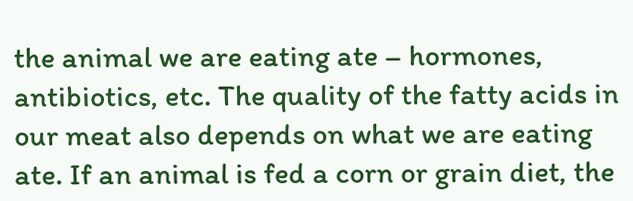the animal we are eating ate – hormones, antibiotics, etc. The quality of the fatty acids in our meat also depends on what we are eating ate. If an animal is fed a corn or grain diet, the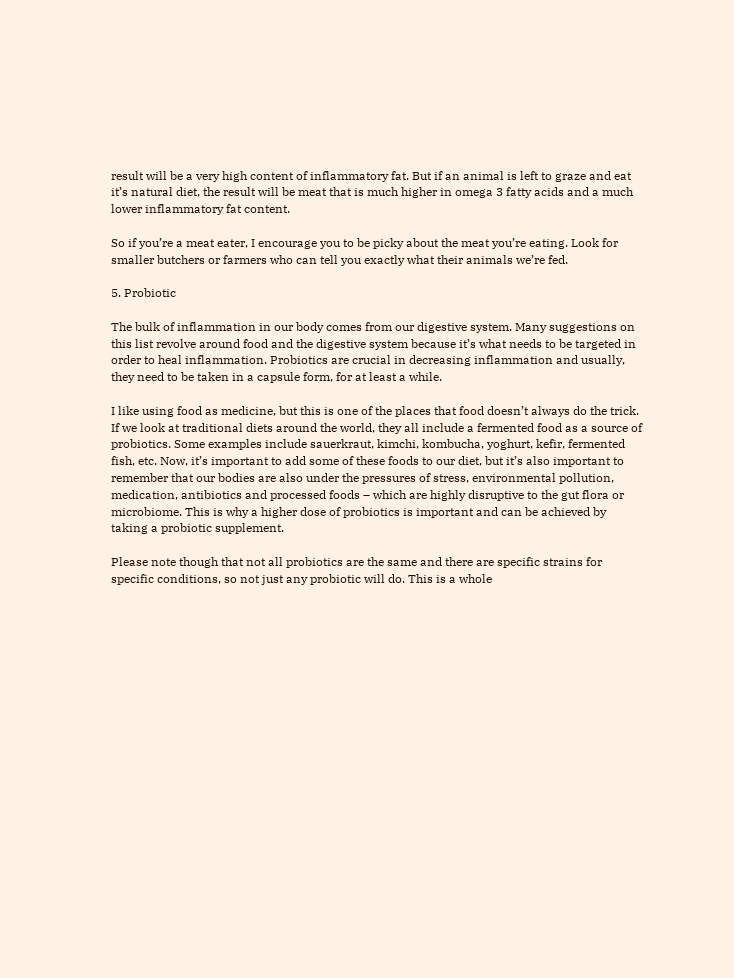result will be a very high content of inflammatory fat. But if an animal is left to graze and eat it’s natural diet, the result will be meat that is much higher in omega 3 fatty acids and a much lower inflammatory fat content.

So if you’re a meat eater, I encourage you to be picky about the meat you’re eating. Look for smaller butchers or farmers who can tell you exactly what their animals we’re fed.

5. Probiotic

The bulk of inflammation in our body comes from our digestive system. Many suggestions on this list revolve around food and the digestive system because it’s what needs to be targeted in order to heal inflammation. Probiotics are crucial in decreasing inflammation and usually, they need to be taken in a capsule form, for at least a while.

I like using food as medicine, but this is one of the places that food doesn’t always do the trick. If we look at traditional diets around the world, they all include a fermented food as a source of probiotics. Some examples include sauerkraut, kimchi, kombucha, yoghurt, kefir, fermented fish, etc. Now, it’s important to add some of these foods to our diet, but it’s also important to remember that our bodies are also under the pressures of stress, environmental pollution, medication, antibiotics and processed foods – which are highly disruptive to the gut flora or microbiome. This is why a higher dose of probiotics is important and can be achieved by taking a probiotic supplement.

Please note though that not all probiotics are the same and there are specific strains for specific conditions, so not just any probiotic will do. This is a whole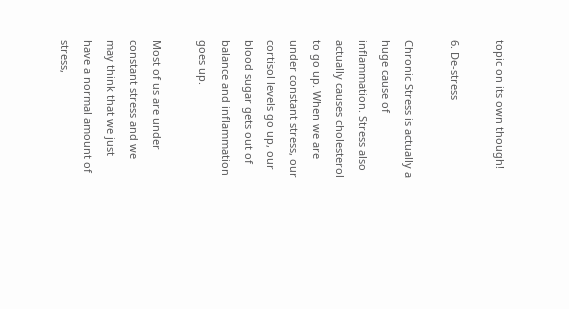topic on its own though!

6. De-stress

Chronic Stress is actually a huge cause of inflammation. Stress also actually causes cholesterol to go up. When we are under constant stress, our cortisol levels go up, our blood sugar gets out of balance and inflammation goes up.

Most of us are under constant stress and we may think that we just have a normal amount of stress,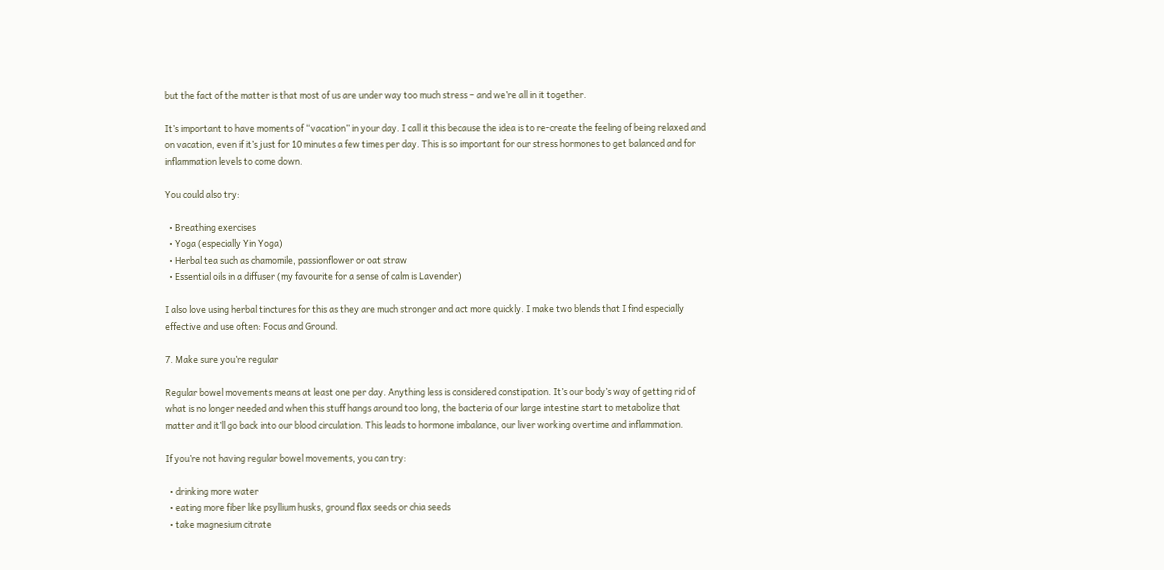but the fact of the matter is that most of us are under way too much stress – and we’re all in it together.

It’s important to have moments of “vacation” in your day. I call it this because the idea is to re-create the feeling of being relaxed and on vacation, even if it’s just for 10 minutes a few times per day. This is so important for our stress hormones to get balanced and for inflammation levels to come down.

You could also try:

  • Breathing exercises
  • Yoga (especially Yin Yoga)
  • Herbal tea such as chamomile, passionflower or oat straw
  • Essential oils in a diffuser (my favourite for a sense of calm is Lavender)

I also love using herbal tinctures for this as they are much stronger and act more quickly. I make two blends that I find especially effective and use often: Focus and Ground.

7. Make sure you’re regular

Regular bowel movements means at least one per day. Anything less is considered constipation. It’s our body’s way of getting rid of what is no longer needed and when this stuff hangs around too long, the bacteria of our large intestine start to metabolize that matter and it’ll go back into our blood circulation. This leads to hormone imbalance, our liver working overtime and inflammation.

If you’re not having regular bowel movements, you can try:

  • drinking more water
  • eating more fiber like psyllium husks, ground flax seeds or chia seeds
  • take magnesium citrate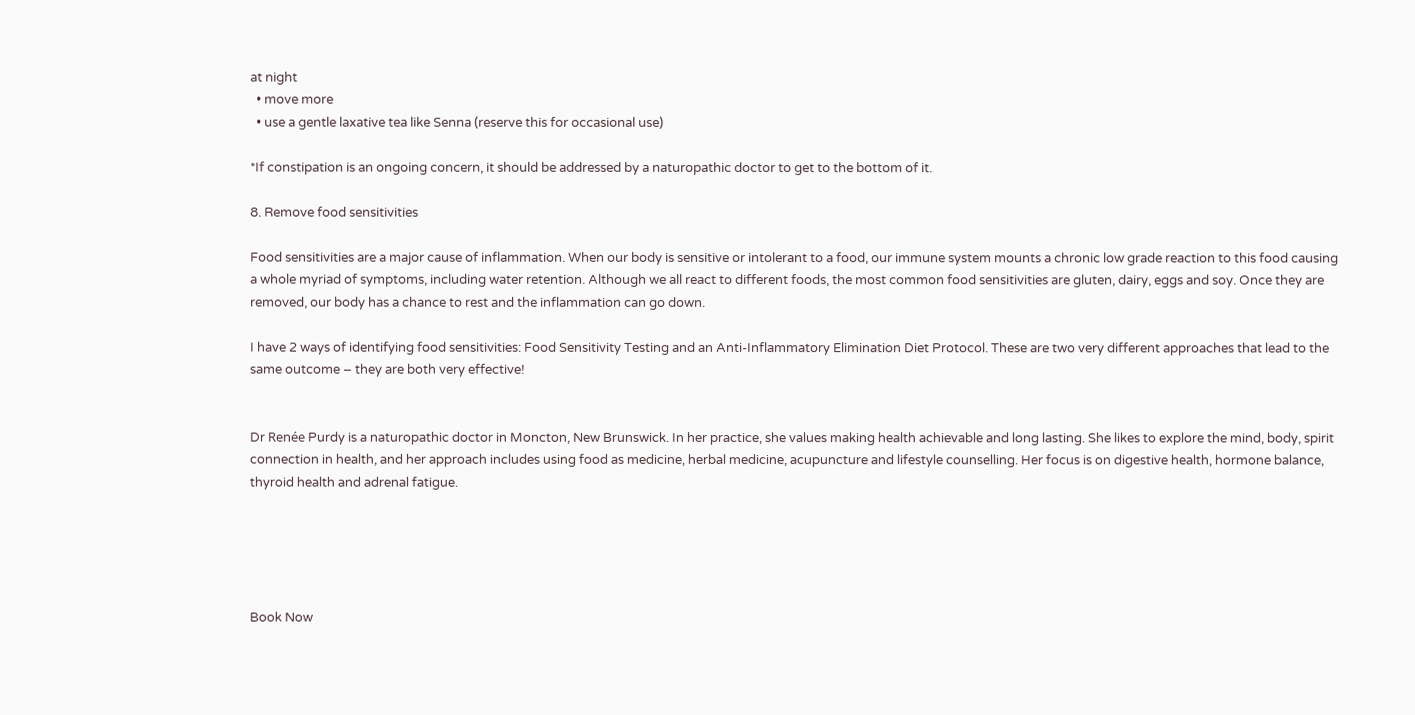at night
  • move more
  • use a gentle laxative tea like Senna (reserve this for occasional use)

*If constipation is an ongoing concern, it should be addressed by a naturopathic doctor to get to the bottom of it.

8. Remove food sensitivities

Food sensitivities are a major cause of inflammation. When our body is sensitive or intolerant to a food, our immune system mounts a chronic low grade reaction to this food causing a whole myriad of symptoms, including water retention. Although we all react to different foods, the most common food sensitivities are gluten, dairy, eggs and soy. Once they are removed, our body has a chance to rest and the inflammation can go down.

I have 2 ways of identifying food sensitivities: Food Sensitivity Testing and an Anti-Inflammatory Elimination Diet Protocol. These are two very different approaches that lead to the same outcome – they are both very effective!


Dr Renée Purdy is a naturopathic doctor in Moncton, New Brunswick. In her practice, she values making health achievable and long lasting. She likes to explore the mind, body, spirit connection in health, and her approach includes using food as medicine, herbal medicine, acupuncture and lifestyle counselling. Her focus is on digestive health, hormone balance, thyroid health and adrenal fatigue.





Book Now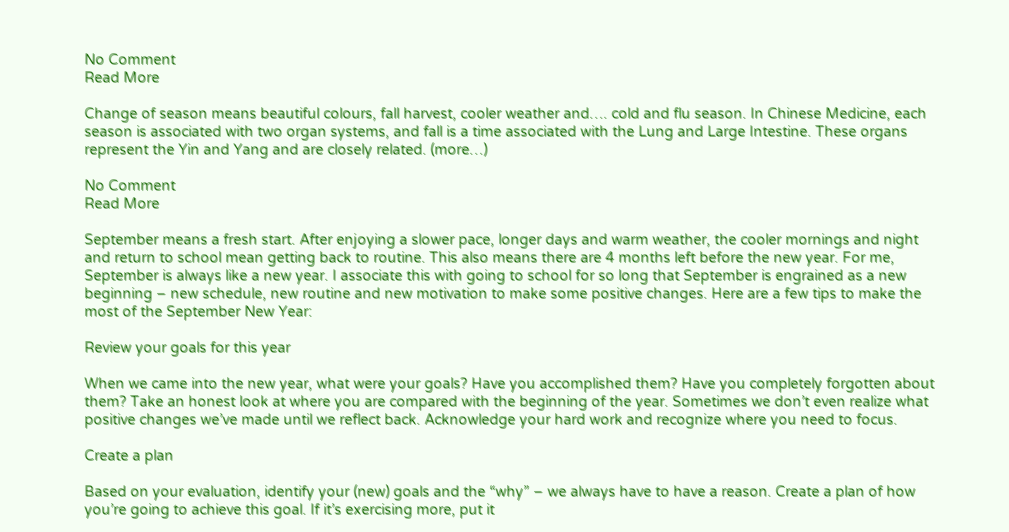No Comment
Read More

Change of season means beautiful colours, fall harvest, cooler weather and…. cold and flu season. In Chinese Medicine, each season is associated with two organ systems, and fall is a time associated with the Lung and Large Intestine. These organs represent the Yin and Yang and are closely related. (more…)

No Comment
Read More

September means a fresh start. After enjoying a slower pace, longer days and warm weather, the cooler mornings and night and return to school mean getting back to routine. This also means there are 4 months left before the new year. For me, September is always like a new year. I associate this with going to school for so long that September is engrained as a new beginning – new schedule, new routine and new motivation to make some positive changes. Here are a few tips to make the most of the September New Year:

Review your goals for this year

When we came into the new year, what were your goals? Have you accomplished them? Have you completely forgotten about them? Take an honest look at where you are compared with the beginning of the year. Sometimes we don’t even realize what positive changes we’ve made until we reflect back. Acknowledge your hard work and recognize where you need to focus.

Create a plan

Based on your evaluation, identify your (new) goals and the “why” – we always have to have a reason. Create a plan of how you’re going to achieve this goal. If it’s exercising more, put it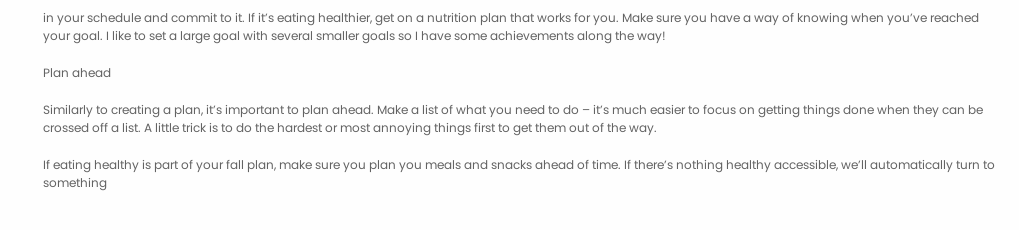in your schedule and commit to it. If it’s eating healthier, get on a nutrition plan that works for you. Make sure you have a way of knowing when you’ve reached your goal. I like to set a large goal with several smaller goals so I have some achievements along the way!

Plan ahead

Similarly to creating a plan, it’s important to plan ahead. Make a list of what you need to do – it’s much easier to focus on getting things done when they can be crossed off a list. A little trick is to do the hardest or most annoying things first to get them out of the way.

If eating healthy is part of your fall plan, make sure you plan you meals and snacks ahead of time. If there’s nothing healthy accessible, we’ll automatically turn to something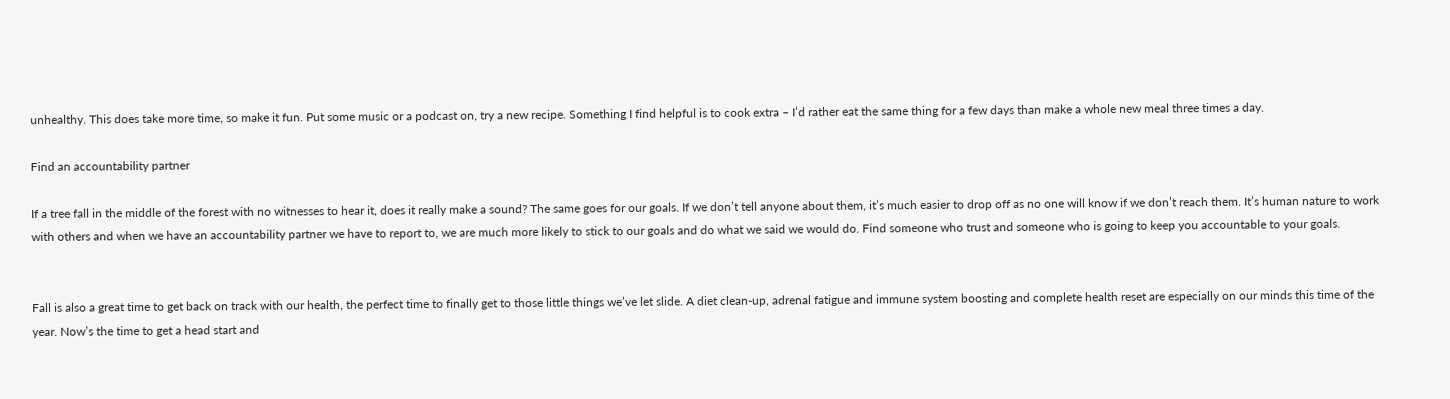unhealthy. This does take more time, so make it fun. Put some music or a podcast on, try a new recipe. Something I find helpful is to cook extra – I’d rather eat the same thing for a few days than make a whole new meal three times a day.

Find an accountability partner

If a tree fall in the middle of the forest with no witnesses to hear it, does it really make a sound? The same goes for our goals. If we don’t tell anyone about them, it’s much easier to drop off as no one will know if we don’t reach them. It’s human nature to work with others and when we have an accountability partner we have to report to, we are much more likely to stick to our goals and do what we said we would do. Find someone who trust and someone who is going to keep you accountable to your goals.


Fall is also a great time to get back on track with our health, the perfect time to finally get to those little things we’ve let slide. A diet clean-up, adrenal fatigue and immune system boosting and complete health reset are especially on our minds this time of the year. Now’s the time to get a head start and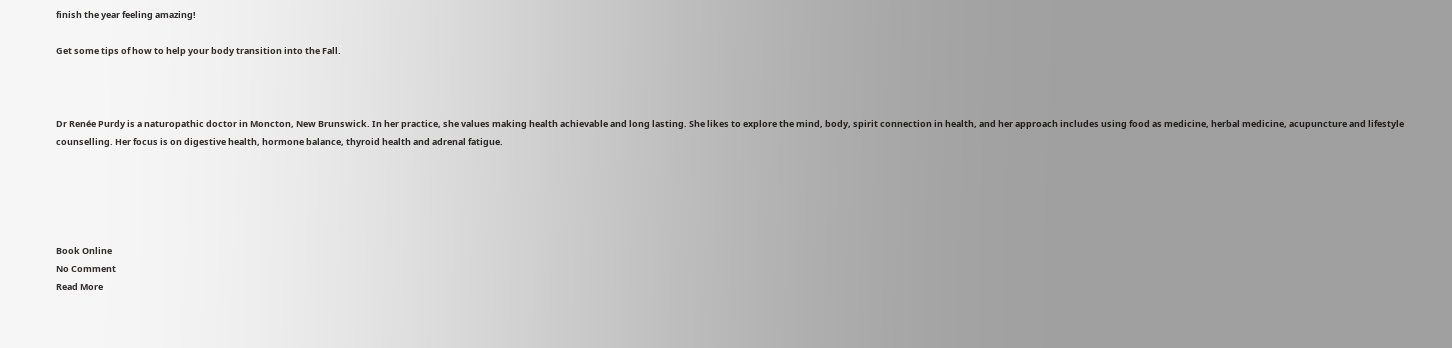finish the year feeling amazing!

Get some tips of how to help your body transition into the Fall.



Dr Renée Purdy is a naturopathic doctor in Moncton, New Brunswick. In her practice, she values making health achievable and long lasting. She likes to explore the mind, body, spirit connection in health, and her approach includes using food as medicine, herbal medicine, acupuncture and lifestyle counselling. Her focus is on digestive health, hormone balance, thyroid health and adrenal fatigue.





Book Online
No Comment
Read More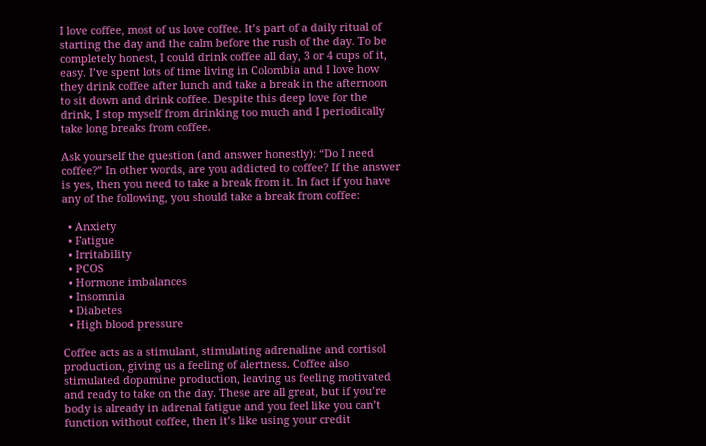I love coffee, most of us love coffee. It’s part of a daily ritual of starting the day and the calm before the rush of the day. To be completely honest, I could drink coffee all day, 3 or 4 cups of it, easy. I’ve spent lots of time living in Colombia and I love how they drink coffee after lunch and take a break in the afternoon to sit down and drink coffee. Despite this deep love for the drink, I stop myself from drinking too much and I periodically take long breaks from coffee.

Ask yourself the question (and answer honestly): “Do I need coffee?” In other words, are you addicted to coffee? If the answer is yes, then you need to take a break from it. In fact if you have any of the following, you should take a break from coffee:

  • Anxiety
  • Fatigue
  • Irritability
  • PCOS
  • Hormone imbalances
  • Insomnia
  • Diabetes
  • High blood pressure

Coffee acts as a stimulant, stimulating adrenaline and cortisol production, giving us a feeling of alertness. Coffee also stimulated dopamine production, leaving us feeling motivated and ready to take on the day. These are all great, but if you’re body is already in adrenal fatigue and you feel like you can’t function without coffee, then it’s like using your credit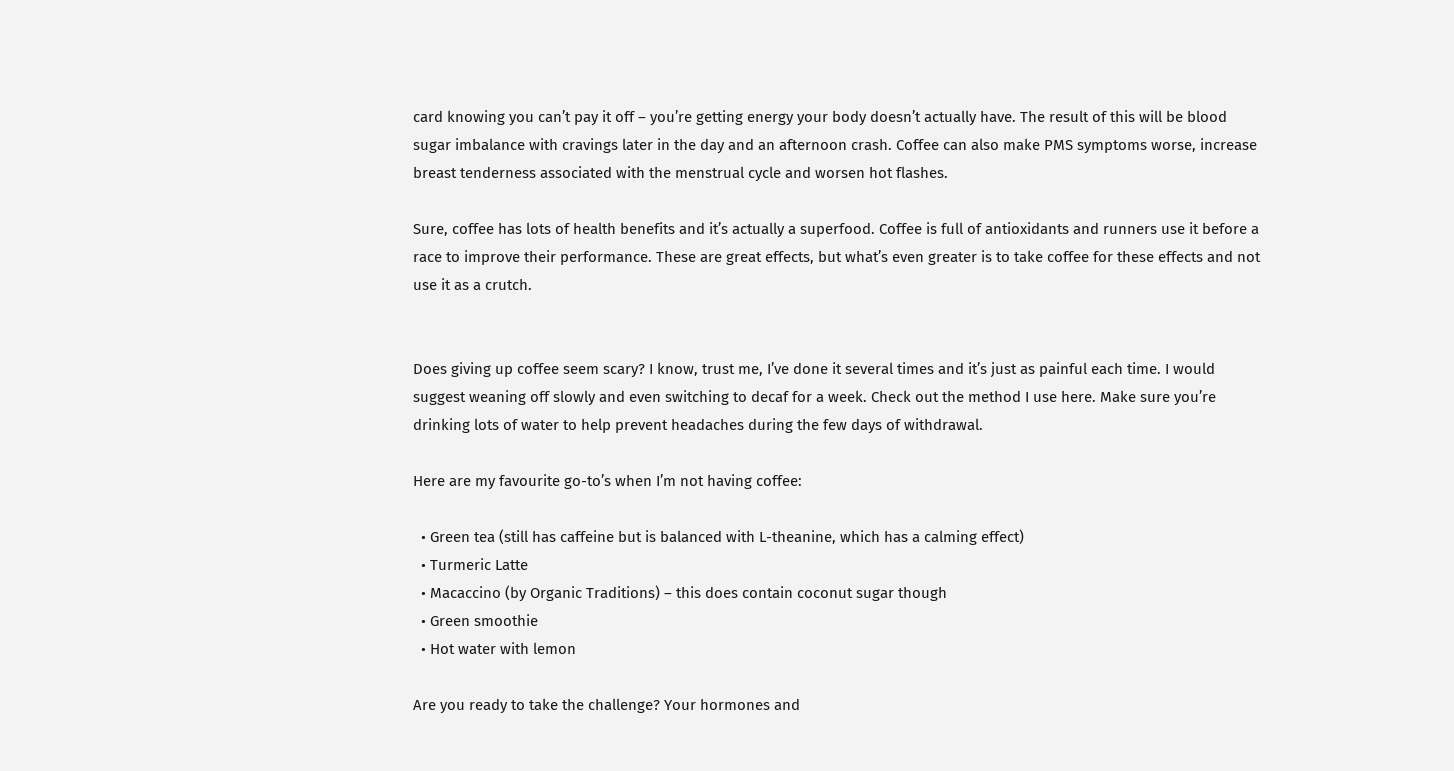card knowing you can’t pay it off – you’re getting energy your body doesn’t actually have. The result of this will be blood sugar imbalance with cravings later in the day and an afternoon crash. Coffee can also make PMS symptoms worse, increase breast tenderness associated with the menstrual cycle and worsen hot flashes.

Sure, coffee has lots of health benefits and it’s actually a superfood. Coffee is full of antioxidants and runners use it before a race to improve their performance. These are great effects, but what’s even greater is to take coffee for these effects and not use it as a crutch.


Does giving up coffee seem scary? I know, trust me, I’ve done it several times and it’s just as painful each time. I would suggest weaning off slowly and even switching to decaf for a week. Check out the method I use here. Make sure you’re drinking lots of water to help prevent headaches during the few days of withdrawal.

Here are my favourite go-to’s when I’m not having coffee:

  • Green tea (still has caffeine but is balanced with L-theanine, which has a calming effect)
  • Turmeric Latte
  • Macaccino (by Organic Traditions) – this does contain coconut sugar though
  • Green smoothie
  • Hot water with lemon

Are you ready to take the challenge? Your hormones and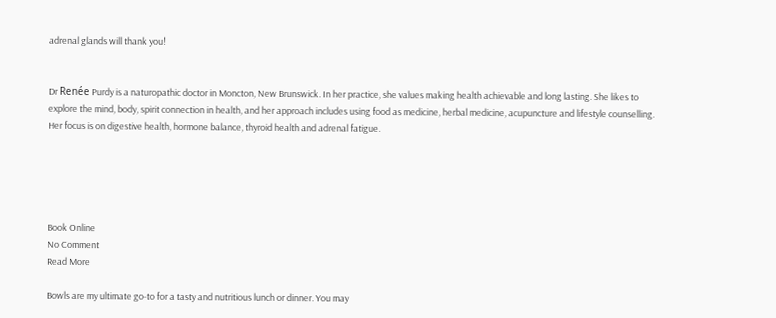adrenal glands will thank you!


Dr Renée Purdy is a naturopathic doctor in Moncton, New Brunswick. In her practice, she values making health achievable and long lasting. She likes to explore the mind, body, spirit connection in health, and her approach includes using food as medicine, herbal medicine, acupuncture and lifestyle counselling. Her focus is on digestive health, hormone balance, thyroid health and adrenal fatigue.





Book Online
No Comment
Read More

Bowls are my ultimate go-to for a tasty and nutritious lunch or dinner. You may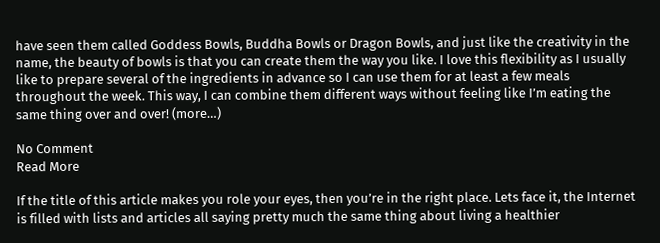have seen them called Goddess Bowls, Buddha Bowls or Dragon Bowls, and just like the creativity in the name, the beauty of bowls is that you can create them the way you like. I love this flexibility as I usually like to prepare several of the ingredients in advance so I can use them for at least a few meals throughout the week. This way, I can combine them different ways without feeling like I’m eating the same thing over and over! (more…)

No Comment
Read More

If the title of this article makes you role your eyes, then you’re in the right place. Lets face it, the Internet is filled with lists and articles all saying pretty much the same thing about living a healthier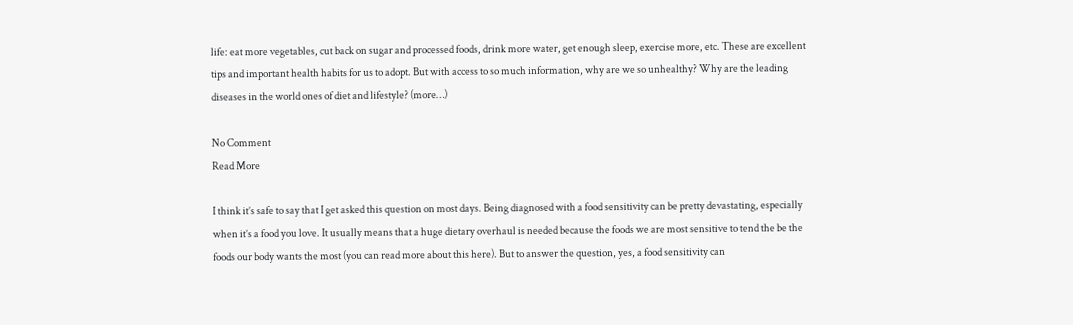life: eat more vegetables, cut back on sugar and processed foods, drink more water, get enough sleep, exercise more, etc. These are excellent tips and important health habits for us to adopt. But with access to so much information, why are we so unhealthy? Why are the leading diseases in the world ones of diet and lifestyle? (more…)

No Comment
Read More

I think it’s safe to say that I get asked this question on most days. Being diagnosed with a food sensitivity can be pretty devastating, especially when it’s a food you love. It usually means that a huge dietary overhaul is needed because the foods we are most sensitive to tend the be the foods our body wants the most (you can read more about this here). But to answer the question, yes, a food sensitivity can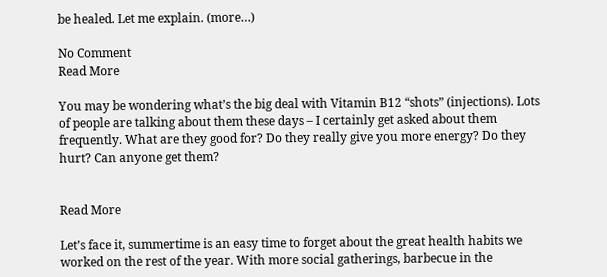be healed. Let me explain. (more…)

No Comment
Read More

You may be wondering what’s the big deal with Vitamin B12 “shots” (injections). Lots of people are talking about them these days – I certainly get asked about them frequently. What are they good for? Do they really give you more energy? Do they hurt? Can anyone get them?


Read More

Let’s face it, summertime is an easy time to forget about the great health habits we worked on the rest of the year. With more social gatherings, barbecue in the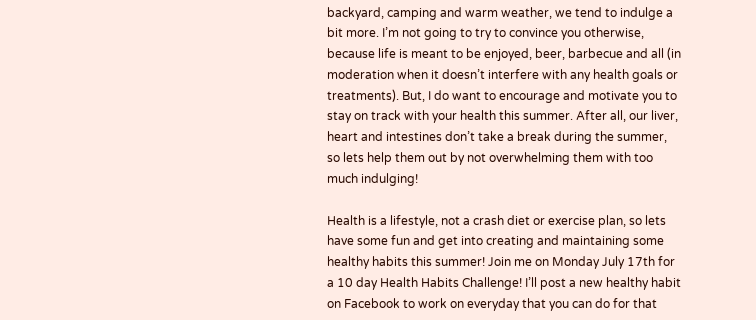backyard, camping and warm weather, we tend to indulge a bit more. I’m not going to try to convince you otherwise, because life is meant to be enjoyed, beer, barbecue and all (in moderation when it doesn’t interfere with any health goals or treatments). But, I do want to encourage and motivate you to stay on track with your health this summer. After all, our liver, heart and intestines don’t take a break during the summer, so lets help them out by not overwhelming them with too much indulging!

Health is a lifestyle, not a crash diet or exercise plan, so lets have some fun and get into creating and maintaining some healthy habits this summer! Join me on Monday July 17th for a 10 day Health Habits Challenge! I’ll post a new healthy habit on Facebook to work on everyday that you can do for that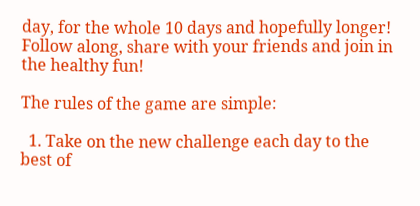day, for the whole 10 days and hopefully longer! Follow along, share with your friends and join in the healthy fun!

The rules of the game are simple:

  1. Take on the new challenge each day to the best of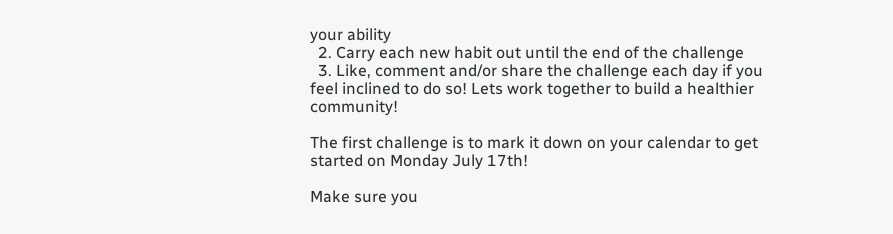your ability
  2. Carry each new habit out until the end of the challenge
  3. Like, comment and/or share the challenge each day if you feel inclined to do so! Lets work together to build a healthier community!

The first challenge is to mark it down on your calendar to get started on Monday July 17th!

Make sure you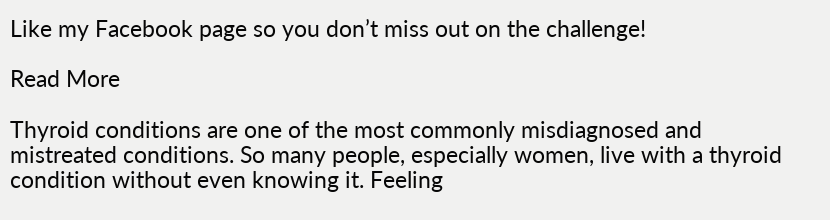Like my Facebook page so you don’t miss out on the challenge!

Read More

Thyroid conditions are one of the most commonly misdiagnosed and mistreated conditions. So many people, especially women, live with a thyroid condition without even knowing it. Feeling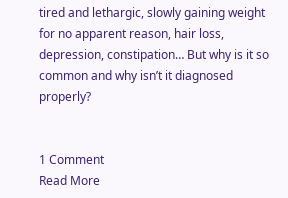tired and lethargic, slowly gaining weight for no apparent reason, hair loss, depression, constipation… But why is it so common and why isn’t it diagnosed properly?


1 Comment
Read More